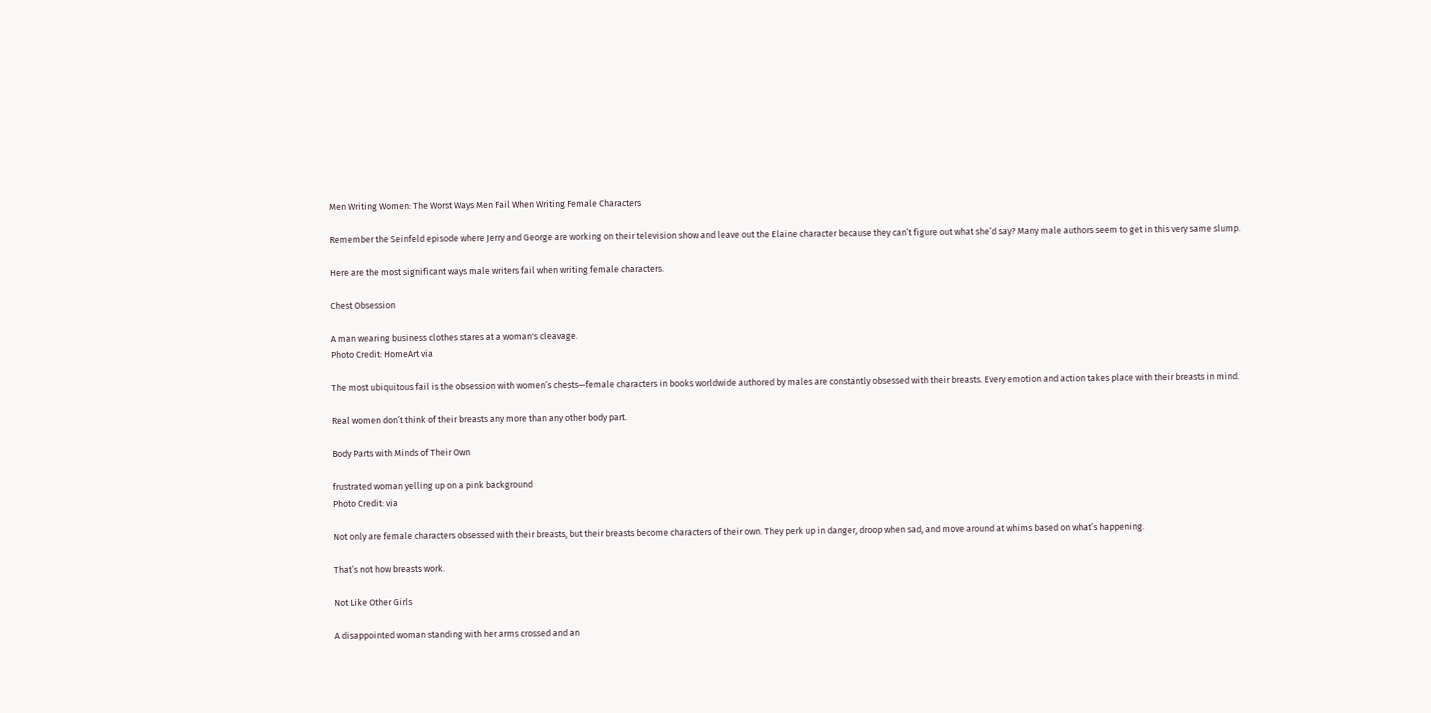Men Writing Women: The Worst Ways Men Fail When Writing Female Characters

Remember the Seinfeld episode where Jerry and George are working on their television show and leave out the Elaine character because they can’t figure out what she’d say? Many male authors seem to get in this very same slump.

Here are the most significant ways male writers fail when writing female characters.

Chest Obsession

A man wearing business clothes stares at a woman's cleavage.
Photo Credit: HomeArt via

The most ubiquitous fail is the obsession with women’s chests—female characters in books worldwide authored by males are constantly obsessed with their breasts. Every emotion and action takes place with their breasts in mind.

Real women don’t think of their breasts any more than any other body part.

Body Parts with Minds of Their Own

frustrated woman yelling up on a pink background
Photo Credit: via

Not only are female characters obsessed with their breasts, but their breasts become characters of their own. They perk up in danger, droop when sad, and move around at whims based on what’s happening.

That’s not how breasts work.

Not Like Other Girls

A disappointed woman standing with her arms crossed and an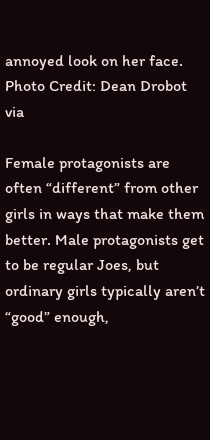annoyed look on her face.
Photo Credit: Dean Drobot via

Female protagonists are often “different” from other girls in ways that make them better. Male protagonists get to be regular Joes, but ordinary girls typically aren’t “good” enough,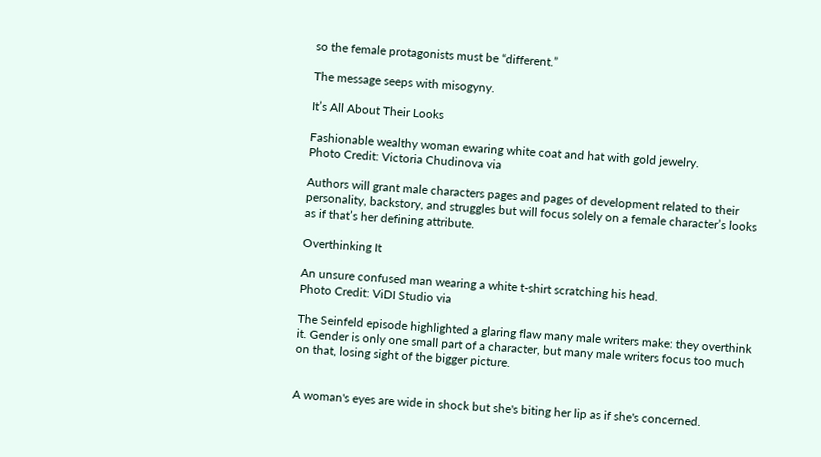so the female protagonists must be “different.”

The message seeps with misogyny.

It’s All About Their Looks

Fashionable wealthy woman ewaring white coat and hat with gold jewelry.
Photo Credit: Victoria Chudinova via

Authors will grant male characters pages and pages of development related to their personality, backstory, and struggles but will focus solely on a female character’s looks as if that’s her defining attribute.

Overthinking It

An unsure confused man wearing a white t-shirt scratching his head.
Photo Credit: ViDI Studio via

The Seinfeld episode highlighted a glaring flaw many male writers make: they overthink it. Gender is only one small part of a character, but many male writers focus too much on that, losing sight of the bigger picture.


A woman's eyes are wide in shock but she's biting her lip as if she's concerned.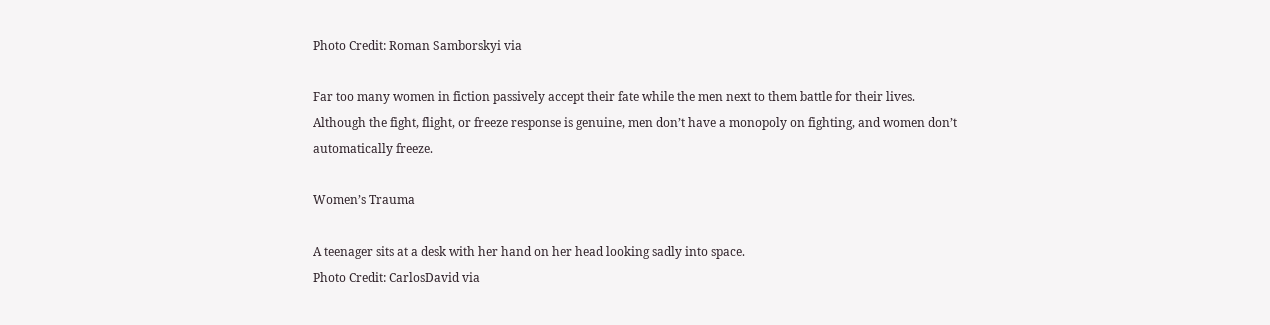Photo Credit: Roman Samborskyi via

Far too many women in fiction passively accept their fate while the men next to them battle for their lives. Although the fight, flight, or freeze response is genuine, men don’t have a monopoly on fighting, and women don’t automatically freeze.

Women’s Trauma

A teenager sits at a desk with her hand on her head looking sadly into space.
Photo Credit: CarlosDavid via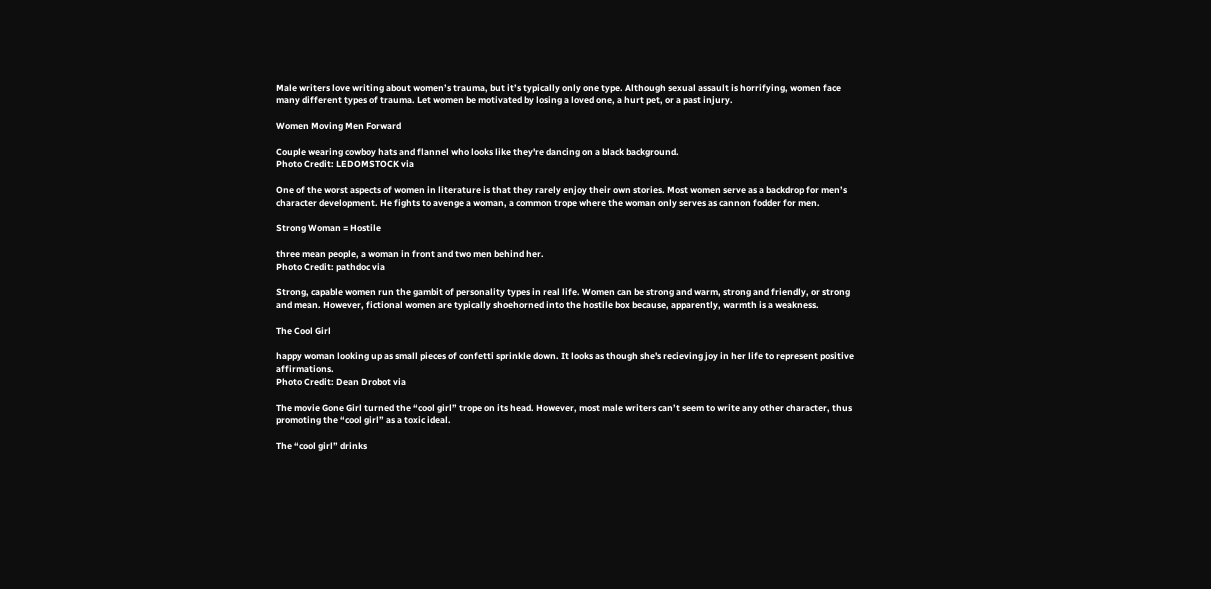Male writers love writing about women’s trauma, but it’s typically only one type. Although sexual assault is horrifying, women face many different types of trauma. Let women be motivated by losing a loved one, a hurt pet, or a past injury.

Women Moving Men Forward

Couple wearing cowboy hats and flannel who looks like they're dancing on a black background.
Photo Credit: LEDOMSTOCK via

One of the worst aspects of women in literature is that they rarely enjoy their own stories. Most women serve as a backdrop for men’s character development. He fights to avenge a woman, a common trope where the woman only serves as cannon fodder for men.

Strong Woman = Hostile

three mean people, a woman in front and two men behind her.
Photo Credit: pathdoc via

Strong, capable women run the gambit of personality types in real life. Women can be strong and warm, strong and friendly, or strong and mean. However, fictional women are typically shoehorned into the hostile box because, apparently, warmth is a weakness.

The Cool Girl

happy woman looking up as small pieces of confetti sprinkle down. It looks as though she's recieving joy in her life to represent positive affirmations.
Photo Credit: Dean Drobot via

The movie Gone Girl turned the “cool girl” trope on its head. However, most male writers can’t seem to write any other character, thus promoting the “cool girl” as a toxic ideal.

The “cool girl” drinks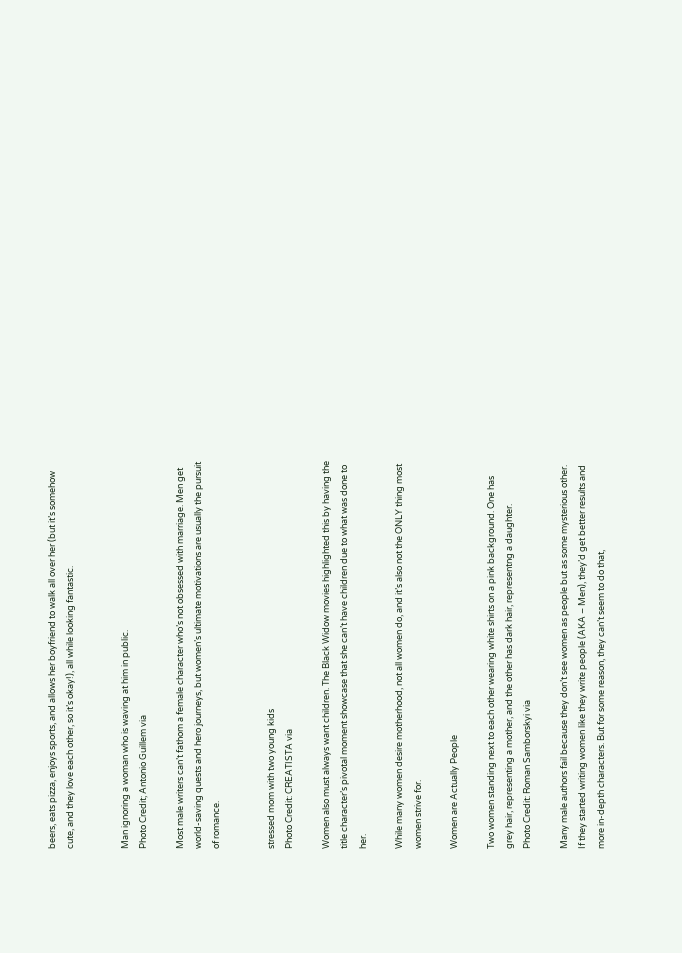beers, eats pizza, enjoys sports, and allows her boyfriend to walk all over her (but it’s somehow cute, and they love each other, so it’s okay!), all while looking fantastic.


Man ignoring a woman who is waving at him in public.
Photo Credit; Antonio Guillem via

Most male writers can’t fathom a female character who’s not obsessed with marriage. Men get world-saving quests and hero journeys, but women’s ultimate motivations are usually the pursuit of romance.


stressed mom with two young kids
Photo Credit: CREATISTA via

Women also must always want children. The Black Widow movies highlighted this by having the title character’s pivotal moment showcase that she can’t have children due to what was done to her.

While many women desire motherhood, not all women do, and it’s also not the ONLY thing most women strive for.

Women are Actually People

Two women standing next to each other wearing white shirts on a pink background. One has grey hair, representing a mother, and the other has dark hair, representng a daughter.
Photo Credit: Roman Samborskyi via

Many male authors fail because they don’t see women as people but as some mysterious other. If they started writing women like they write people (AKA – Men), they’d get better results and more in-depth characters. But for some reason, they can’t seem to do that,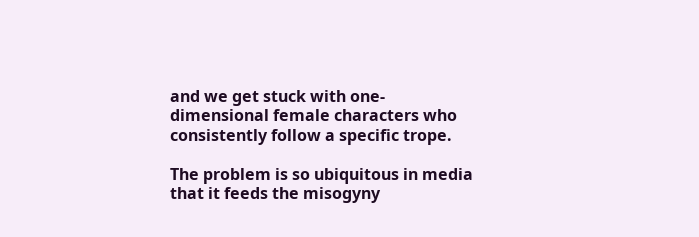and we get stuck with one-dimensional female characters who consistently follow a specific trope.

The problem is so ubiquitous in media that it feeds the misogyny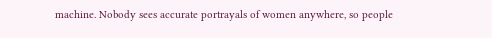machine. Nobody sees accurate portrayals of women anywhere, so people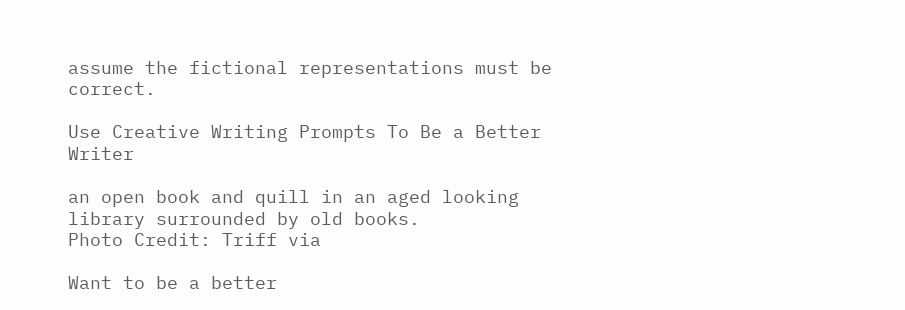assume the fictional representations must be correct.

Use Creative Writing Prompts To Be a Better Writer

an open book and quill in an aged looking library surrounded by old books.
Photo Credit: Triff via

Want to be a better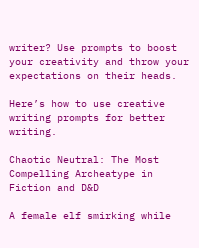writer? Use prompts to boost your creativity and throw your expectations on their heads.

Here’s how to use creative writing prompts for better writing.

Chaotic Neutral: The Most Compelling Archeatype in Fiction and D&D

A female elf smirking while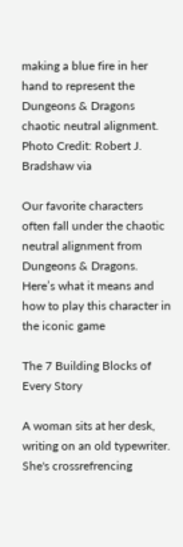making a blue fire in her hand to represent the Dungeons & Dragons chaotic neutral alignment.
Photo Credit: Robert J. Bradshaw via

Our favorite characters often fall under the chaotic neutral alignment from Dungeons & Dragons. Here’s what it means and how to play this character in the iconic game

The 7 Building Blocks of Every Story

A woman sits at her desk, writing on an old typewriter. She's crossrefrencing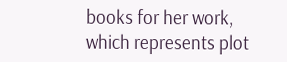books for her work, which represents plot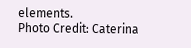elements.
Photo Credit: Caterina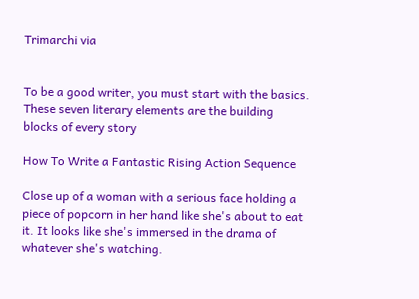Trimarchi via


To be a good writer, you must start with the basics. These seven literary elements are the building blocks of every story

How To Write a Fantastic Rising Action Sequence

Close up of a woman with a serious face holding a piece of popcorn in her hand like she's about to eat it. It looks like she's immersed in the drama of whatever she's watching.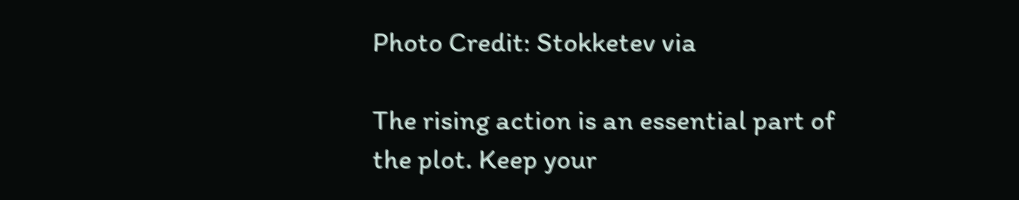Photo Credit: Stokketev via

The rising action is an essential part of the plot. Keep your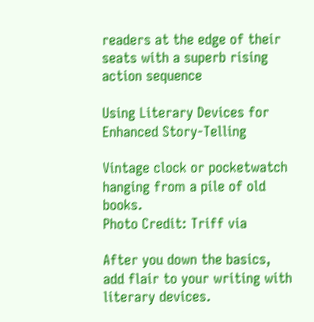readers at the edge of their seats with a superb rising action sequence

Using Literary Devices for Enhanced Story-Telling

Vintage clock or pocketwatch hanging from a pile of old books.
Photo Credit: Triff via

After you down the basics, add flair to your writing with literary devices.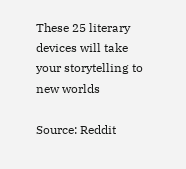These 25 literary devices will take your storytelling to new worlds

Source: Reddit